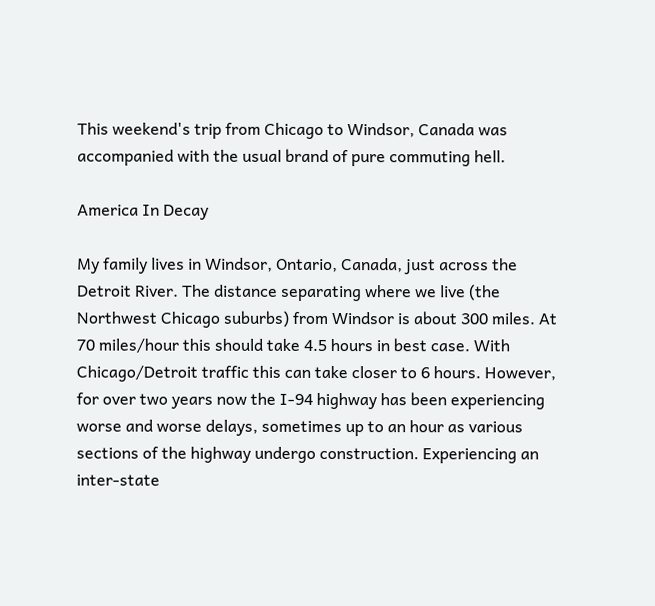This weekend's trip from Chicago to Windsor, Canada was accompanied with the usual brand of pure commuting hell.

America In Decay

My family lives in Windsor, Ontario, Canada, just across the Detroit River. The distance separating where we live (the Northwest Chicago suburbs) from Windsor is about 300 miles. At 70 miles/hour this should take 4.5 hours in best case. With Chicago/Detroit traffic this can take closer to 6 hours. However, for over two years now the I-94 highway has been experiencing worse and worse delays, sometimes up to an hour as various sections of the highway undergo construction. Experiencing an inter-state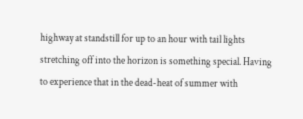highway at standstill for up to an hour with tail lights stretching off into the horizon is something special. Having to experience that in the dead-heat of summer with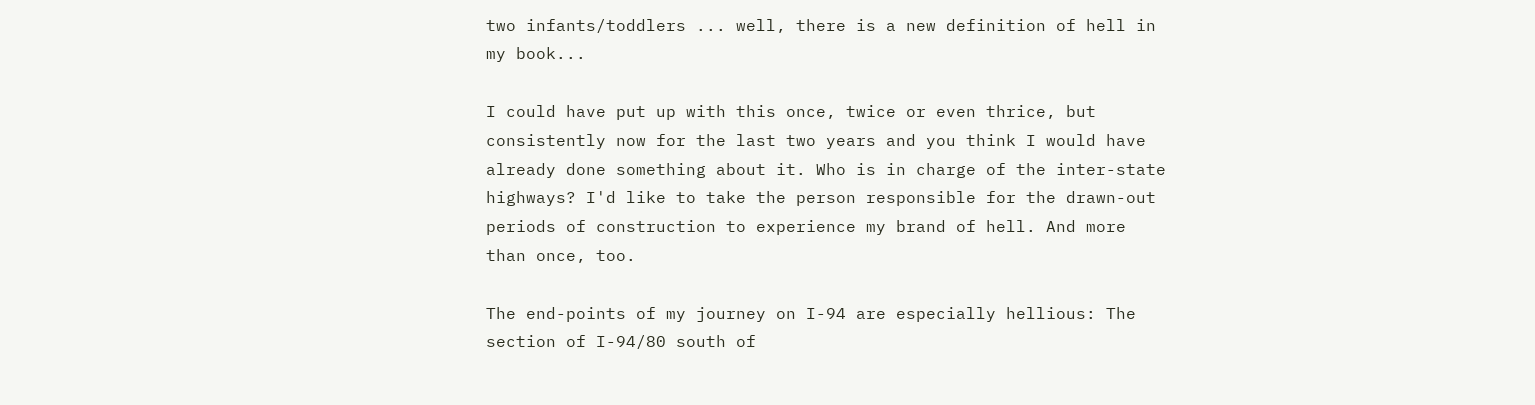two infants/toddlers ... well, there is a new definition of hell in my book...

I could have put up with this once, twice or even thrice, but consistently now for the last two years and you think I would have already done something about it. Who is in charge of the inter-state highways? I'd like to take the person responsible for the drawn-out periods of construction to experience my brand of hell. And more than once, too.

The end-points of my journey on I-94 are especially hellious: The section of I-94/80 south of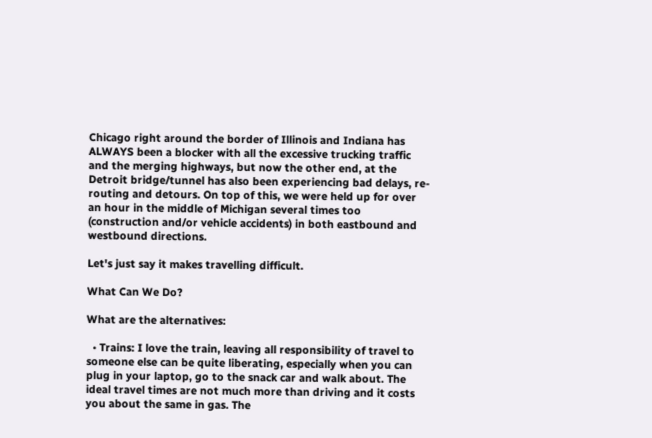Chicago right around the border of Illinois and Indiana has ALWAYS been a blocker with all the excessive trucking traffic and the merging highways, but now the other end, at the Detroit bridge/tunnel has also been experiencing bad delays, re-routing and detours. On top of this, we were held up for over an hour in the middle of Michigan several times too (construction and/or vehicle accidents) in both eastbound and westbound directions.

Let's just say it makes travelling difficult.

What Can We Do?

What are the alternatives:

  • Trains: I love the train, leaving all responsibility of travel to someone else can be quite liberating, especially when you can plug in your laptop, go to the snack car and walk about. The ideal travel times are not much more than driving and it costs you about the same in gas. The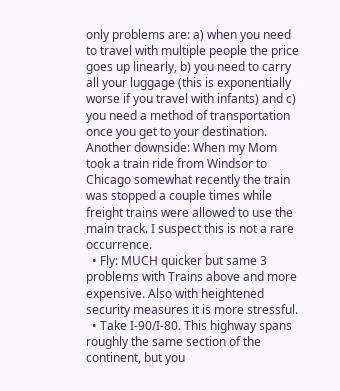only problems are: a) when you need to travel with multiple people the price goes up linearly, b) you need to carry all your luggage (this is exponentially worse if you travel with infants) and c) you need a method of transportation once you get to your destination. Another downside: When my Mom took a train ride from Windsor to Chicago somewhat recently the train was stopped a couple times while freight trains were allowed to use the main track. I suspect this is not a rare occurrence.
  • Fly: MUCH quicker but same 3 problems with Trains above and more expensive. Also with heightened security measures it is more stressful.
  • Take I-90/I-80. This highway spans roughly the same section of the continent, but you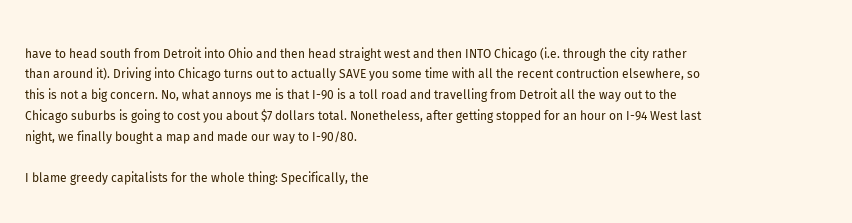have to head south from Detroit into Ohio and then head straight west and then INTO Chicago (i.e. through the city rather than around it). Driving into Chicago turns out to actually SAVE you some time with all the recent contruction elsewhere, so this is not a big concern. No, what annoys me is that I-90 is a toll road and travelling from Detroit all the way out to the Chicago suburbs is going to cost you about $7 dollars total. Nonetheless, after getting stopped for an hour on I-94 West last night, we finally bought a map and made our way to I-90/80.

I blame greedy capitalists for the whole thing: Specifically, the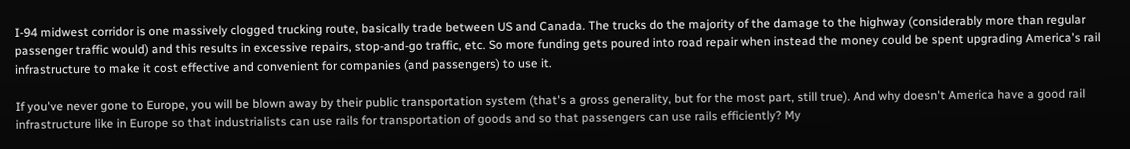I-94 midwest corridor is one massively clogged trucking route, basically trade between US and Canada. The trucks do the majority of the damage to the highway (considerably more than regular passenger traffic would) and this results in excessive repairs, stop-and-go traffic, etc. So more funding gets poured into road repair when instead the money could be spent upgrading America's rail infrastructure to make it cost effective and convenient for companies (and passengers) to use it.

If you've never gone to Europe, you will be blown away by their public transportation system (that's a gross generality, but for the most part, still true). And why doesn't America have a good rail infrastructure like in Europe so that industrialists can use rails for transportation of goods and so that passengers can use rails efficiently? My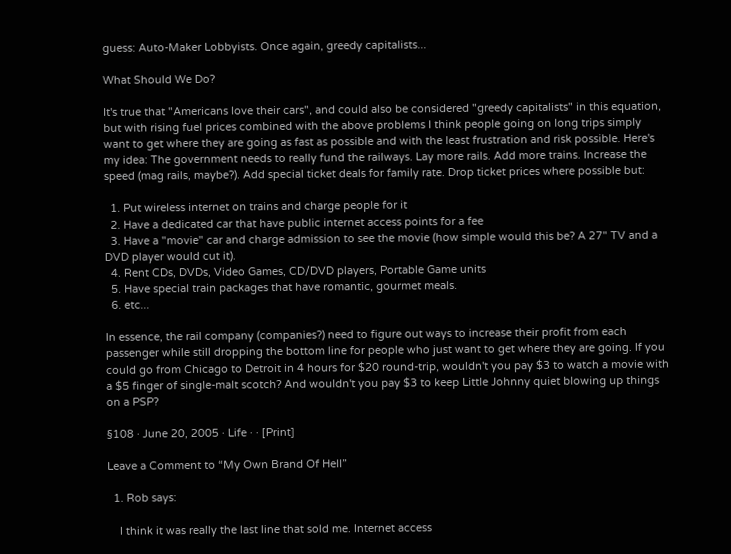guess: Auto-Maker Lobbyists. Once again, greedy capitalists...

What Should We Do?

It's true that "Americans love their cars", and could also be considered "greedy capitalists" in this equation, but with rising fuel prices combined with the above problems I think people going on long trips simply want to get where they are going as fast as possible and with the least frustration and risk possible. Here's my idea: The government needs to really fund the railways. Lay more rails. Add more trains. Increase the speed (mag rails, maybe?). Add special ticket deals for family rate. Drop ticket prices where possible but:

  1. Put wireless internet on trains and charge people for it
  2. Have a dedicated car that have public internet access points for a fee
  3. Have a "movie" car and charge admission to see the movie (how simple would this be? A 27" TV and a DVD player would cut it).
  4. Rent CDs, DVDs, Video Games, CD/DVD players, Portable Game units
  5. Have special train packages that have romantic, gourmet meals.
  6. etc...

In essence, the rail company (companies?) need to figure out ways to increase their profit from each passenger while still dropping the bottom line for people who just want to get where they are going. If you could go from Chicago to Detroit in 4 hours for $20 round-trip, wouldn't you pay $3 to watch a movie with a $5 finger of single-malt scotch? And wouldn't you pay $3 to keep Little Johnny quiet blowing up things on a PSP?

§108 · June 20, 2005 · Life · · [Print]

Leave a Comment to “My Own Brand Of Hell”

  1. Rob says:

    I think it was really the last line that sold me. Internet access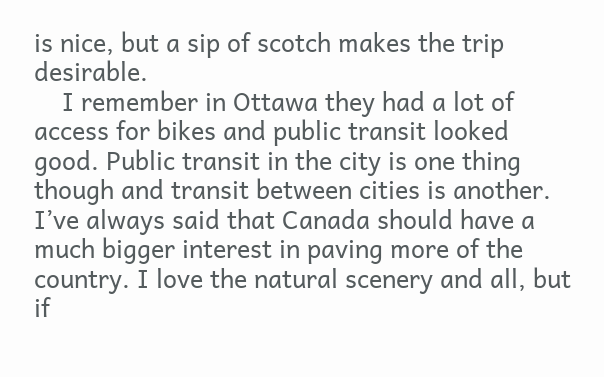is nice, but a sip of scotch makes the trip desirable.
    I remember in Ottawa they had a lot of access for bikes and public transit looked good. Public transit in the city is one thing though and transit between cities is another. I’ve always said that Canada should have a much bigger interest in paving more of the country. I love the natural scenery and all, but if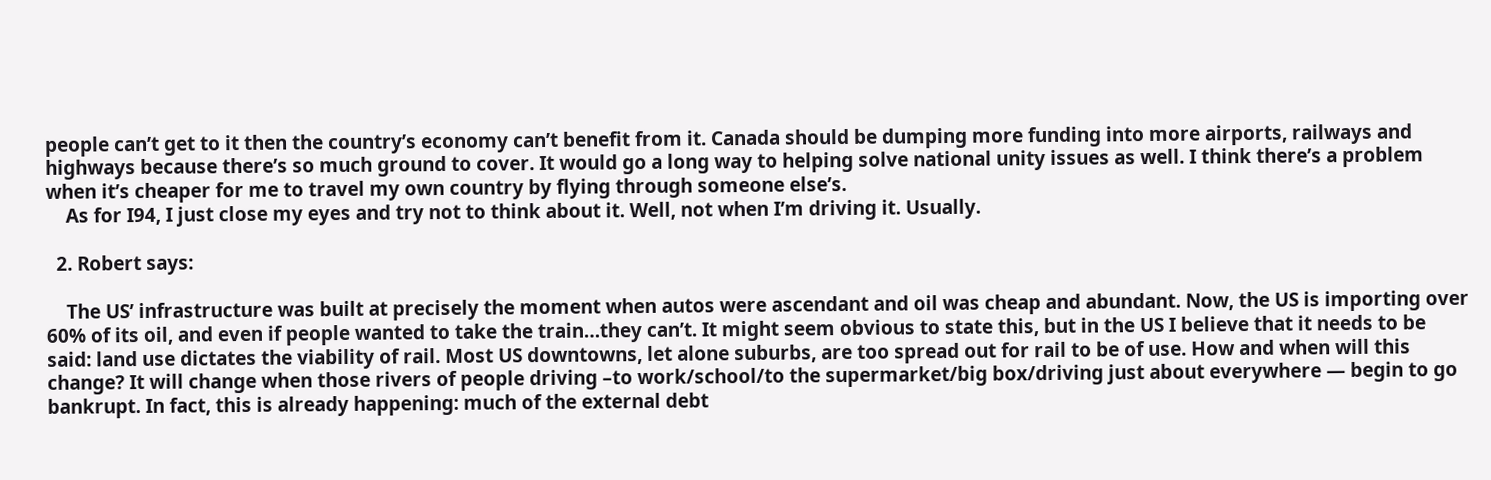people can’t get to it then the country’s economy can’t benefit from it. Canada should be dumping more funding into more airports, railways and highways because there’s so much ground to cover. It would go a long way to helping solve national unity issues as well. I think there’s a problem when it’s cheaper for me to travel my own country by flying through someone else’s.
    As for I94, I just close my eyes and try not to think about it. Well, not when I’m driving it. Usually.

  2. Robert says:

    The US’ infrastructure was built at precisely the moment when autos were ascendant and oil was cheap and abundant. Now, the US is importing over 60% of its oil, and even if people wanted to take the train…they can’t. It might seem obvious to state this, but in the US I believe that it needs to be said: land use dictates the viability of rail. Most US downtowns, let alone suburbs, are too spread out for rail to be of use. How and when will this change? It will change when those rivers of people driving –to work/school/to the supermarket/big box/driving just about everywhere — begin to go bankrupt. In fact, this is already happening: much of the external debt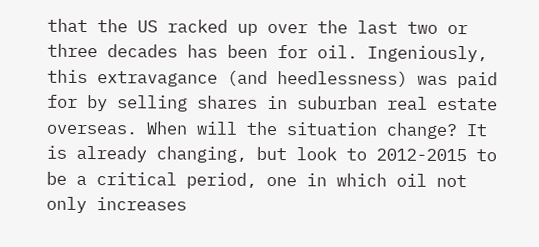that the US racked up over the last two or three decades has been for oil. Ingeniously, this extravagance (and heedlessness) was paid for by selling shares in suburban real estate overseas. When will the situation change? It is already changing, but look to 2012-2015 to be a critical period, one in which oil not only increases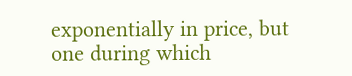exponentially in price, but one during which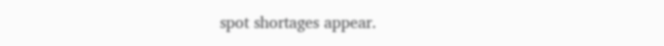spot shortages appear.